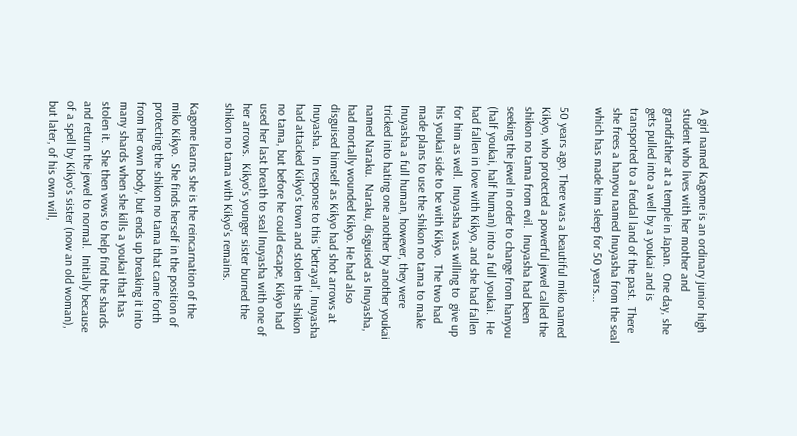A girl named Kagome is an ordinary junior high student who lives with her mother and grandfather at a temple in Japan.  One day, she gets pulled into a well by a youkai and is transported to a feudal land of the past.  There she frees a hanyou named Inuyasha from the seal which has made him sleep for 50 years...

50 years ago, There was a beautiful miko named Kikyo, who protected a powerful jewel called the shikon no tama from evil.  Inuyasha had been seeking the jewel in order to change from hanyou (half youkai, half human) into a full youkai.  He had fallen in love with Kikyo, and she had fallen for him as well.  Inuyasha was willing to  give up his youkai side to be with Kikyo.  The two had made plans to use the shikon no tama to make Inuyasha a full human, however, they were tricked into hating one another by another youkai named Naraku.  Naraku, disguised as Inuyasha, had mortally wounded Kikyo. He had also disguised himself as Kikyo had shot arrows at Inuyasha.  In response to this 'betrayal', Inuyasha had attacked Kikyo's town and stolen the shikon no tama, but before he could escape, Kikyo had used her last breath to seal Inuyasha with one of her arrows.  Kikyo's younger sister burned the shikon no tama with Kikyo's remains.

Kagome learns she is the reincarnation of the miko Kikyo.  She finds herself in the position of protecting the shikon no tama that came forth from her own body, but ends up breaking it into many shards when she kills a youkai that has stolen it.  She then vows to help find the shards and return the jewel to normal.  Initially because of a spell by Kikyo's sister (now an old woman), but later, of his own will,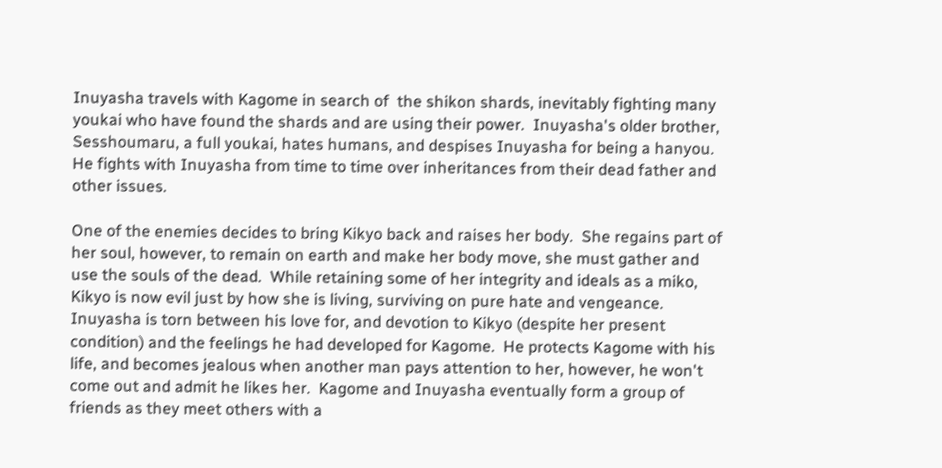Inuyasha travels with Kagome in search of  the shikon shards, inevitably fighting many youkai who have found the shards and are using their power.  Inuyasha's older brother, Sesshoumaru, a full youkai, hates humans, and despises Inuyasha for being a hanyou.  He fights with Inuyasha from time to time over inheritances from their dead father and other issues.

One of the enemies decides to bring Kikyo back and raises her body.  She regains part of her soul, however, to remain on earth and make her body move, she must gather and use the souls of the dead.  While retaining some of her integrity and ideals as a miko, Kikyo is now evil just by how she is living, surviving on pure hate and vengeance.  Inuyasha is torn between his love for, and devotion to Kikyo (despite her present condition) and the feelings he had developed for Kagome.  He protects Kagome with his life, and becomes jealous when another man pays attention to her, however, he won't come out and admit he likes her.  Kagome and Inuyasha eventually form a group of friends as they meet others with a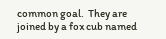common goal.  They are joined by a fox cub named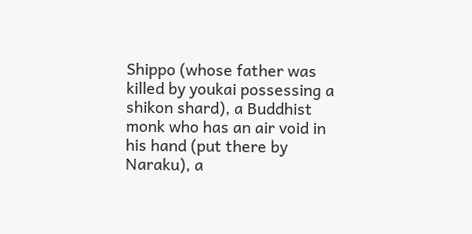Shippo (whose father was killed by youkai possessing a shikon shard), a Buddhist monk who has an air void in his hand (put there by Naraku), a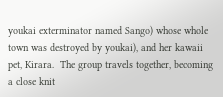youkai exterminator named Sango) whose whole town was destroyed by youkai), and her kawaii pet, Kirara.  The group travels together, becoming a close knit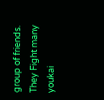group of friends.  They Fight many youkai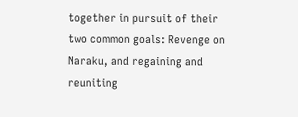together in pursuit of their two common goals: Revenge on Naraku, and regaining and reuniting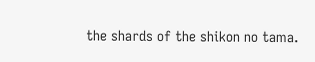the shards of the shikon no tama.